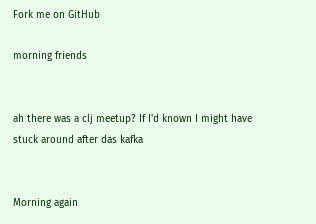Fork me on GitHub

morning friends


ah there was a clj meetup? If I'd known I might have stuck around after das kafka


Morning again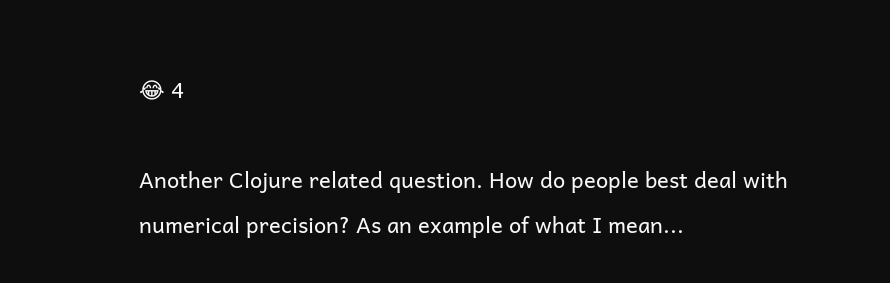😂 4

Another Clojure related question. How do people best deal with numerical precision? As an example of what I mean...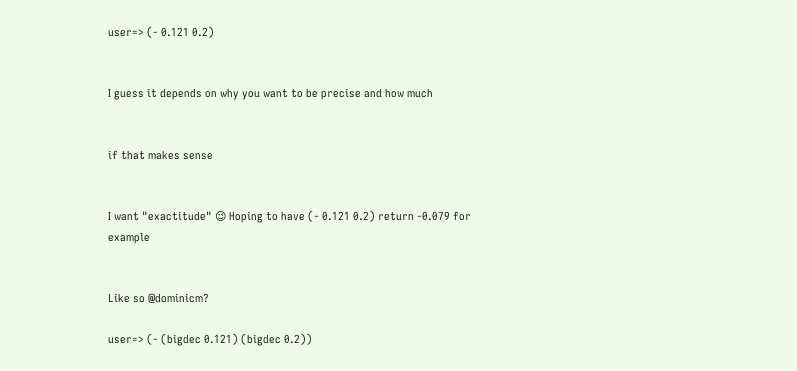user=> (- 0.121 0.2)


I guess it depends on why you want to be precise and how much


if that makes sense


I want "exactitude" 😉 Hoping to have (- 0.121 0.2) return -0.079 for example


Like so @dominicm?

user=> (- (bigdec 0.121) (bigdec 0.2))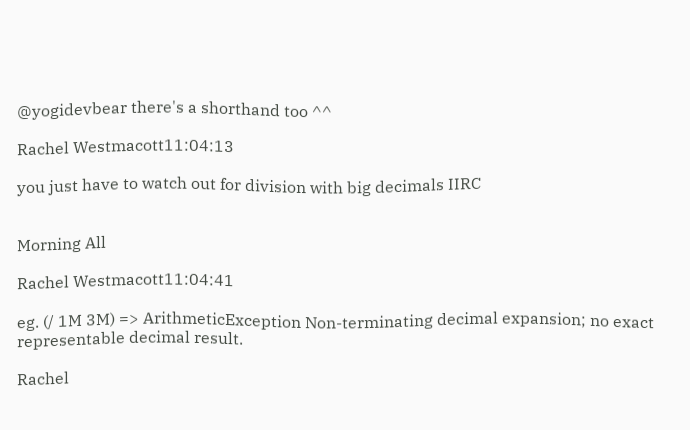@yogidevbear there's a shorthand too ^^

Rachel Westmacott11:04:13

you just have to watch out for division with big decimals IIRC


Morning All

Rachel Westmacott11:04:41

eg. (/ 1M 3M) => ArithmeticException Non-terminating decimal expansion; no exact representable decimal result.

Rachel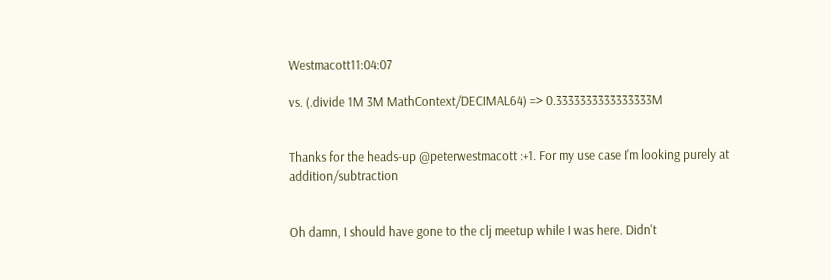Westmacott11:04:07

vs. (.divide 1M 3M MathContext/DECIMAL64) => 0.3333333333333333M


Thanks for the heads-up @peterwestmacott :+1. For my use case I'm looking purely at addition/subtraction


Oh damn, I should have gone to the clj meetup while I was here. Didn't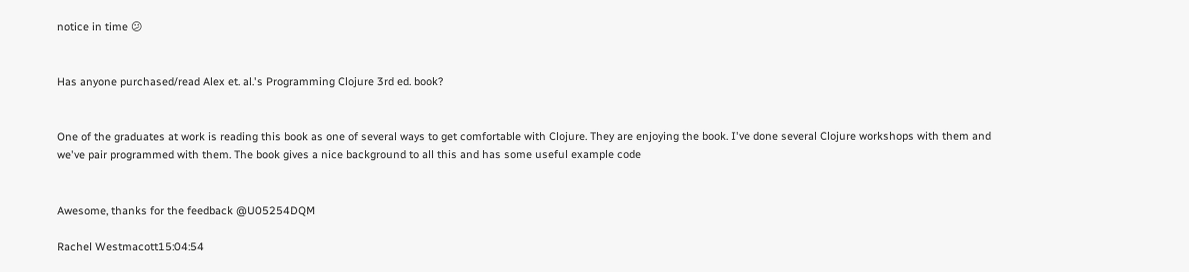notice in time 😕


Has anyone purchased/read Alex et. al.'s Programming Clojure 3rd ed. book?


One of the graduates at work is reading this book as one of several ways to get comfortable with Clojure. They are enjoying the book. I've done several Clojure workshops with them and we've pair programmed with them. The book gives a nice background to all this and has some useful example code


Awesome, thanks for the feedback @U05254DQM

Rachel Westmacott15:04:54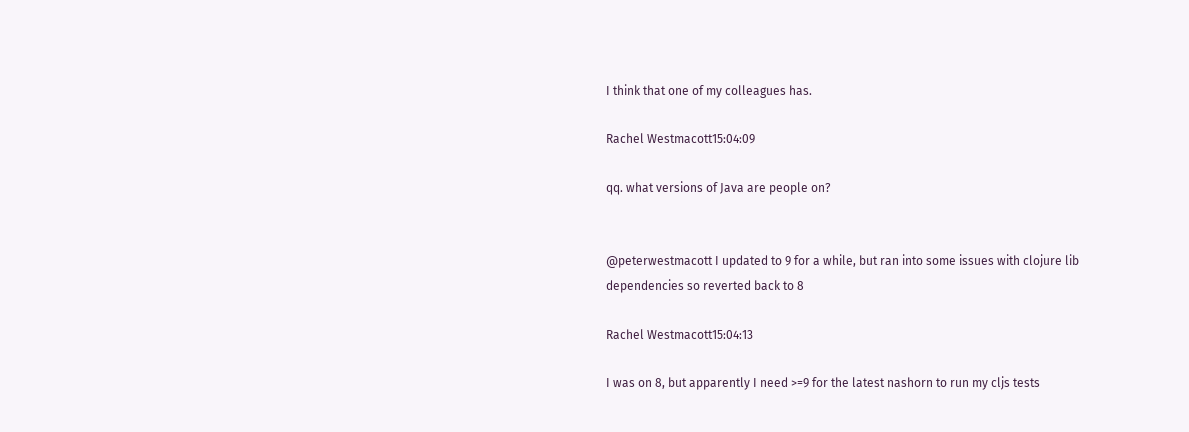I think that one of my colleagues has.

Rachel Westmacott15:04:09

qq. what versions of Java are people on?


@peterwestmacott I updated to 9 for a while, but ran into some issues with clojure lib dependencies so reverted back to 8

Rachel Westmacott15:04:13

I was on 8, but apparently I need >=9 for the latest nashorn to run my cljs tests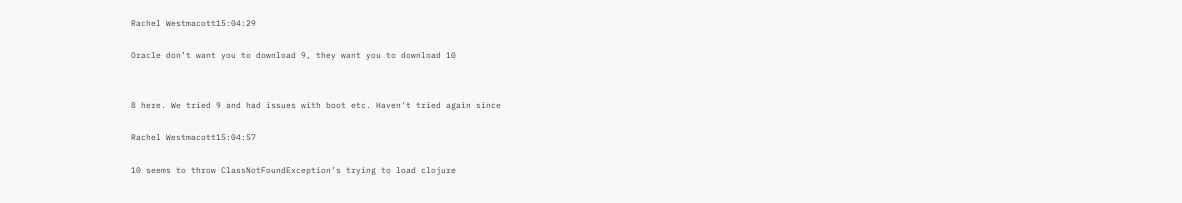Rachel Westmacott15:04:29

Oracle don’t want you to download 9, they want you to download 10


8 here. We tried 9 and had issues with boot etc. Haven't tried again since

Rachel Westmacott15:04:57

10 seems to throw ClassNotFoundException’s trying to load clojure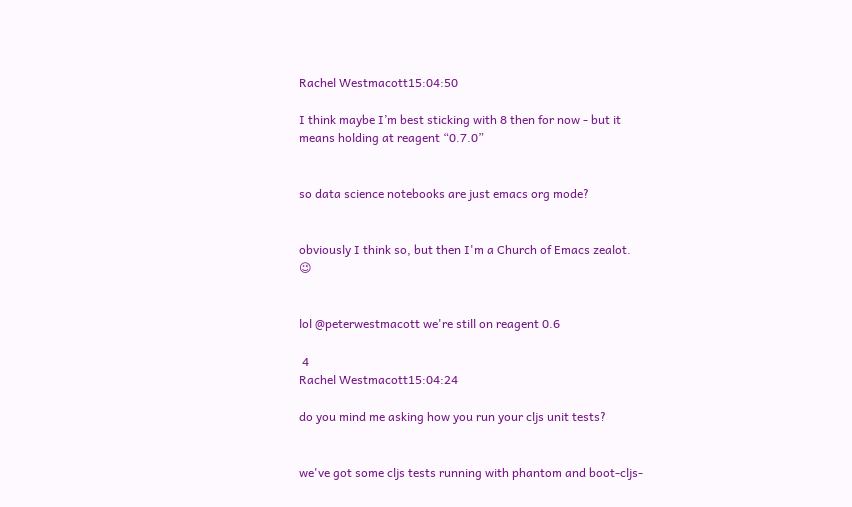Rachel Westmacott15:04:50

I think maybe I’m best sticking with 8 then for now - but it means holding at reagent “0.7.0”


so data science notebooks are just emacs org mode?


obviously I think so, but then I'm a Church of Emacs zealot. 😉


lol @peterwestmacott we're still on reagent 0.6

 4
Rachel Westmacott15:04:24

do you mind me asking how you run your cljs unit tests?


we've got some cljs tests running with phantom and boot-cljs-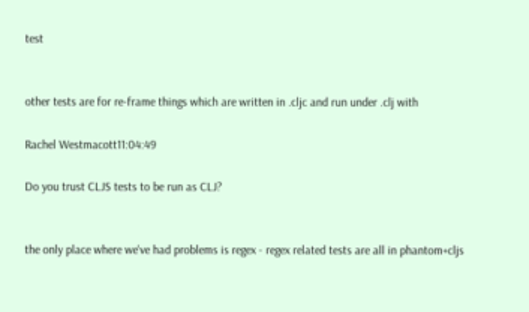test


other tests are for re-frame things which are written in .cljc and run under .clj with

Rachel Westmacott11:04:49

Do you trust CLJS tests to be run as CLJ?


the only place where we've had problems is regex - regex related tests are all in phantom+cljs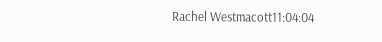Rachel Westmacott11:04:04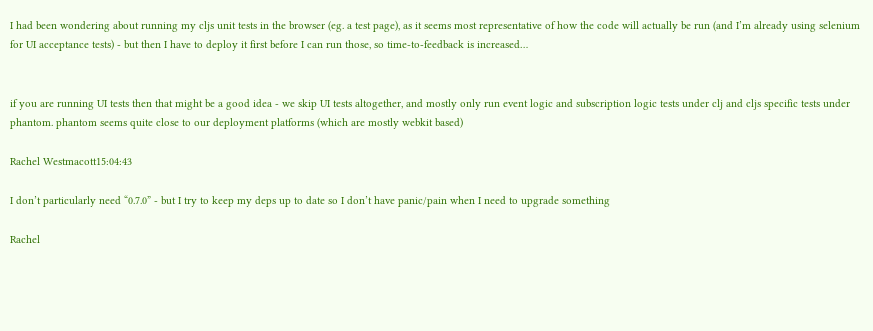I had been wondering about running my cljs unit tests in the browser (eg. a test page), as it seems most representative of how the code will actually be run (and I’m already using selenium for UI acceptance tests) - but then I have to deploy it first before I can run those, so time-to-feedback is increased…


if you are running UI tests then that might be a good idea - we skip UI tests altogether, and mostly only run event logic and subscription logic tests under clj and cljs specific tests under phantom. phantom seems quite close to our deployment platforms (which are mostly webkit based)

Rachel Westmacott15:04:43

I don’t particularly need “0.7.0” - but I try to keep my deps up to date so I don’t have panic/pain when I need to upgrade something

Rachel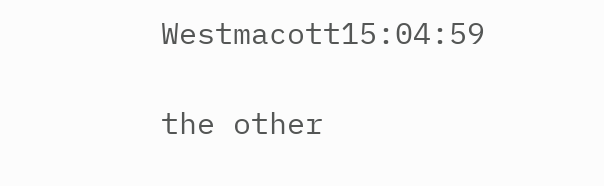Westmacott15:04:59

the other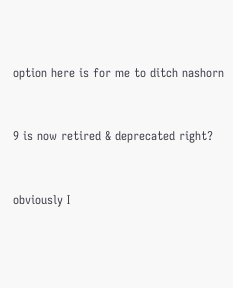option here is for me to ditch nashorn


9 is now retired & deprecated right?


obviously I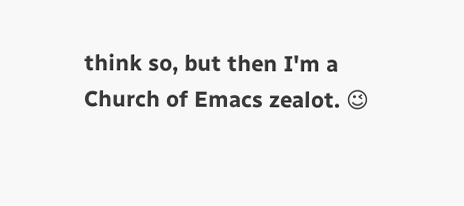think so, but then I'm a Church of Emacs zealot. 😉